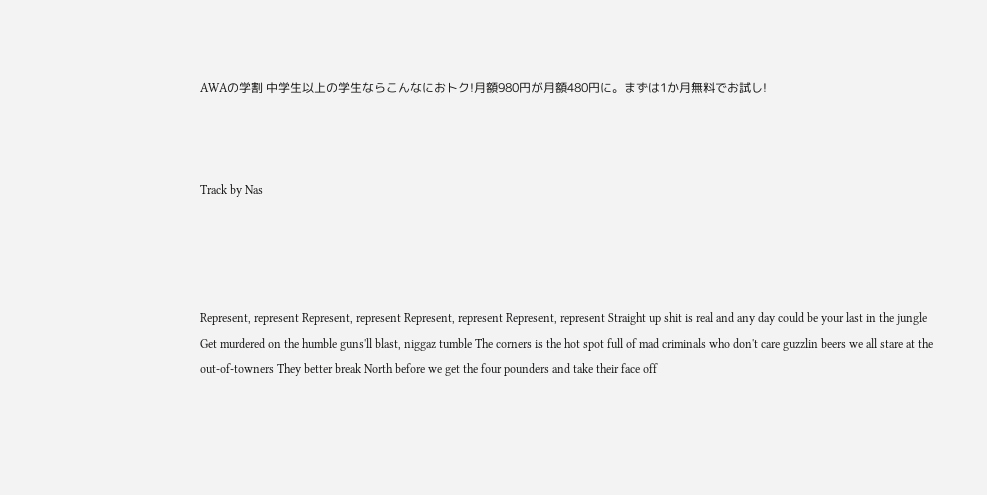AWAの学割 中学生以上の学生ならこんなにおトク!月額980円が月額480円に。まずは1か月無料でお試し!



Track by Nas




Represent, represent Represent, represent Represent, represent Represent, represent Straight up shit is real and any day could be your last in the jungle Get murdered on the humble guns'll blast, niggaz tumble The corners is the hot spot full of mad criminals who don't care guzzlin beers we all stare at the out-of-towners They better break North before we get the four pounders and take their face off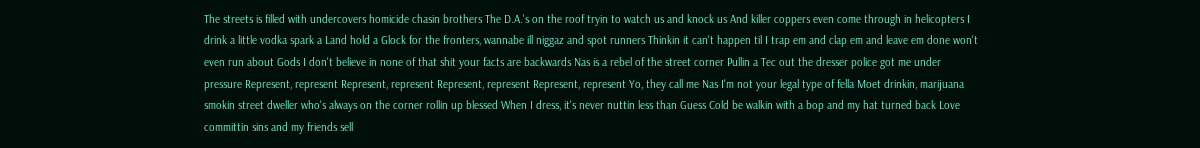The streets is filled with undercovers homicide chasin brothers The D.A.'s on the roof tryin to watch us and knock us And killer coppers even come through in helicopters I drink a little vodka spark a Land hold a Glock for the fronters, wannabe ill niggaz and spot runners Thinkin it can't happen til I trap em and clap em and leave em done won't even run about Gods I don't believe in none of that shit your facts are backwards Nas is a rebel of the street corner Pullin a Tec out the dresser police got me under pressure Represent, represent Represent, represent Represent, represent Represent, represent Yo, they call me Nas I'm not your legal type of fella Moet drinkin, marijuana smokin street dweller who's always on the corner rollin up blessed When I dress, it's never nuttin less than Guess Cold be walkin with a bop and my hat turned back Love committin sins and my friends sell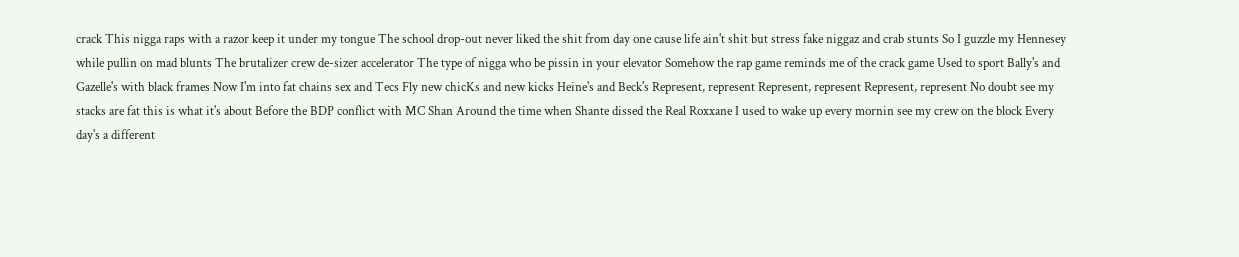crack This nigga raps with a razor keep it under my tongue The school drop-out never liked the shit from day one cause life ain't shit but stress fake niggaz and crab stunts So I guzzle my Hennesey while pullin on mad blunts The brutalizer crew de-sizer accelerator The type of nigga who be pissin in your elevator Somehow the rap game reminds me of the crack game Used to sport Bally's and Gazelle's with black frames Now I'm into fat chains sex and Tecs Fly new chicKs and new kicks Heine's and Beck's Represent, represent Represent, represent Represent, represent No doubt see my stacks are fat this is what it's about Before the BDP conflict with MC Shan Around the time when Shante dissed the Real Roxxane I used to wake up every mornin see my crew on the block Every day's a different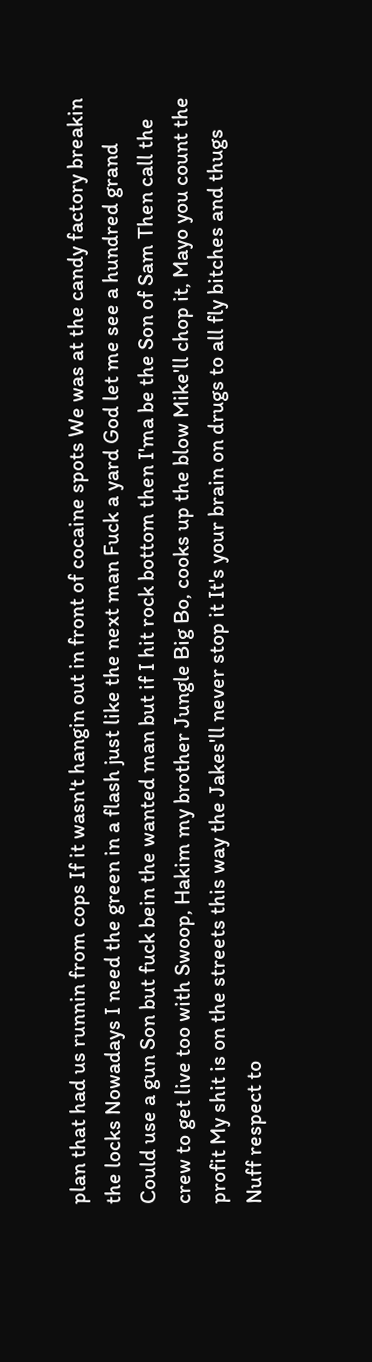plan that had us runnin from cops If it wasn't hangin out in front of cocaine spots We was at the candy factory breakin the locks Nowadays I need the green in a flash just like the next man Fuck a yard God let me see a hundred grand Could use a gun Son but fuck bein the wanted man but if I hit rock bottom then I'ma be the Son of Sam Then call the crew to get live too with Swoop, Hakim my brother Jungle Big Bo, cooks up the blow Mike'll chop it, Mayo you count the profit My shit is on the streets this way the Jakes'll never stop it It's your brain on drugs to all fly bitches and thugs Nuff respect to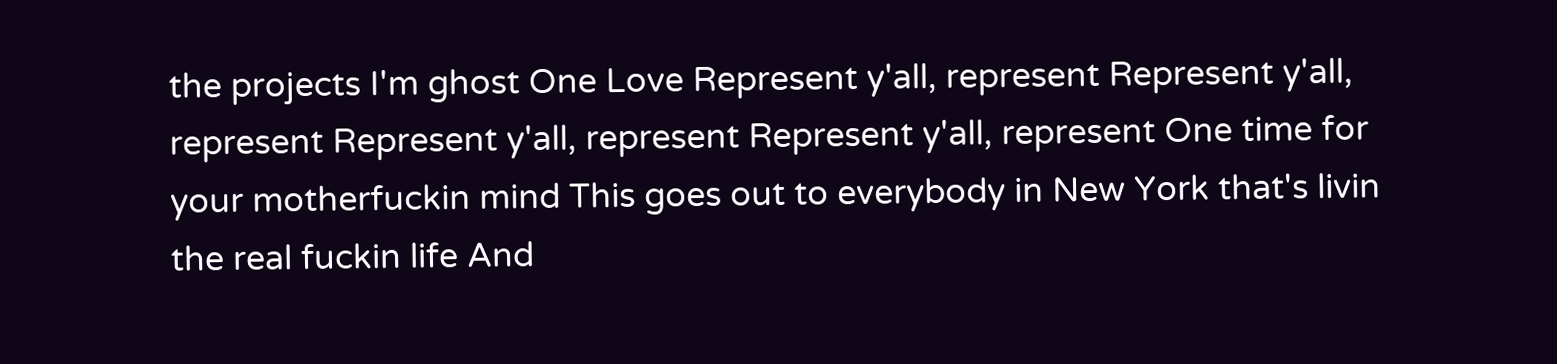the projects I'm ghost One Love Represent y'all, represent Represent y'all, represent Represent y'all, represent Represent y'all, represent One time for your motherfuckin mind This goes out to everybody in New York that's livin the real fuckin life And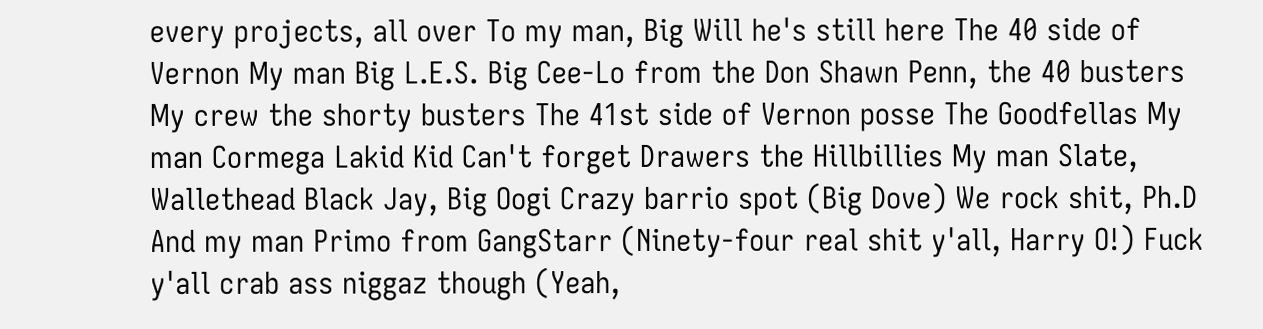every projects, all over To my man, Big Will he's still here The 40 side of Vernon My man Big L.E.S. Big Cee-Lo from the Don Shawn Penn, the 40 busters My crew the shorty busters The 41st side of Vernon posse The Goodfellas My man Cormega Lakid Kid Can't forget Drawers the Hillbillies My man Slate, Wallethead Black Jay, Big Oogi Crazy barrio spot (Big Dove) We rock shit, Ph.D And my man Primo from GangStarr (Ninety-four real shit y'all, Harry O!) Fuck y'all crab ass niggaz though (Yeah,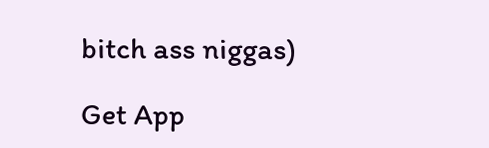bitch ass niggas)

Get App